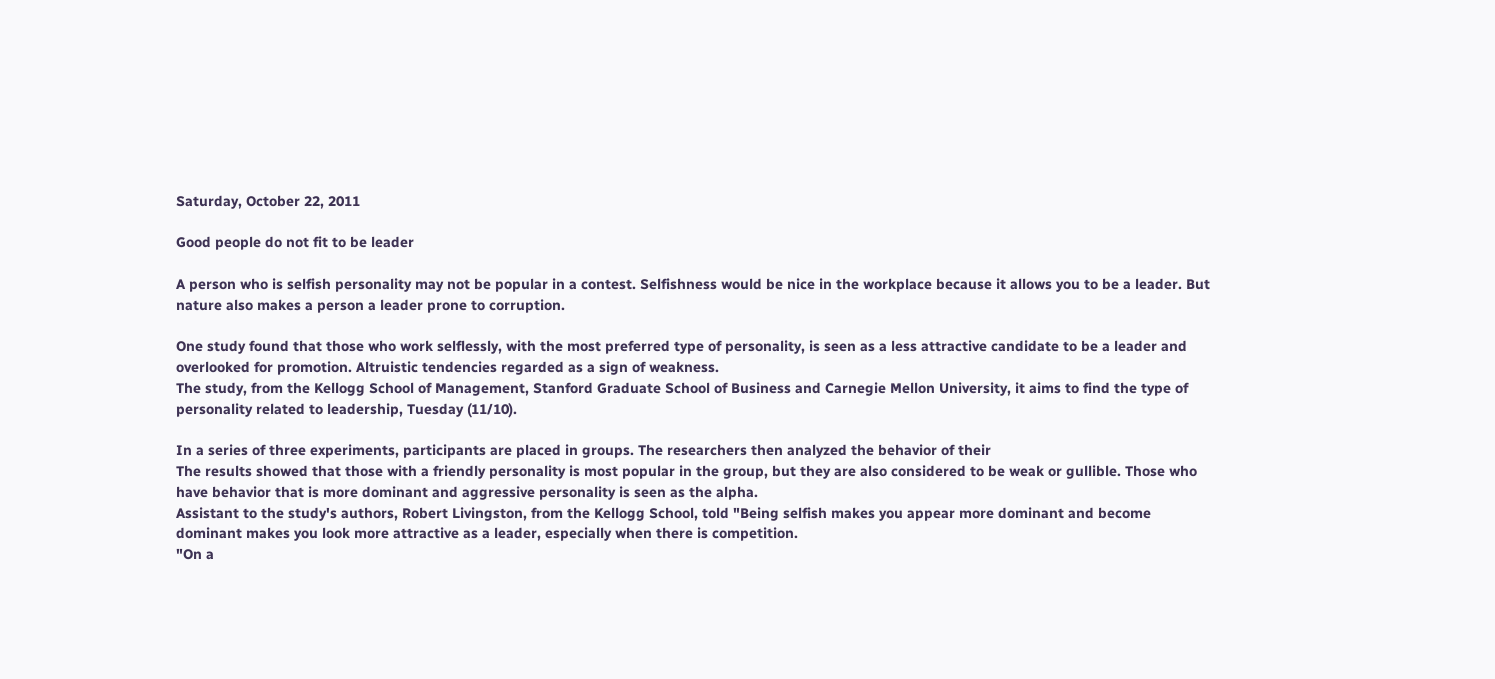Saturday, October 22, 2011

Good people do not fit to be leader

A person who is selfish personality may not be popular in a contest. Selfishness would be nice in the workplace because it allows you to be a leader. But nature also makes a person a leader prone to corruption.

One study found that those who work selflessly, with the most preferred type of personality, is seen as a less attractive candidate to be a leader and overlooked for promotion. Altruistic tendencies regarded as a sign of weakness.
The study, from the Kellogg School of Management, Stanford Graduate School of Business and Carnegie Mellon University, it aims to find the type of personality related to leadership, Tuesday (11/10).

In a series of three experiments, participants are placed in groups. The researchers then analyzed the behavior of their
The results showed that those with a friendly personality is most popular in the group, but they are also considered to be weak or gullible. Those who have behavior that is more dominant and aggressive personality is seen as the alpha.
Assistant to the study's authors, Robert Livingston, from the Kellogg School, told "Being selfish makes you appear more dominant and become dominant makes you look more attractive as a leader, especially when there is competition.
"On a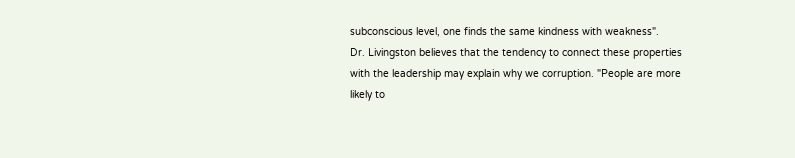subconscious level, one finds the same kindness with weakness".
Dr. Livingston believes that the tendency to connect these properties with the leadership may explain why we corruption. "People are more likely to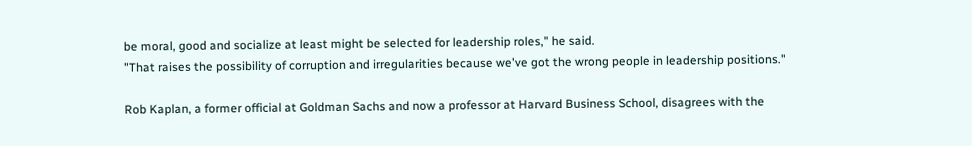be moral, good and socialize at least might be selected for leadership roles," he said.
"That raises the possibility of corruption and irregularities because we've got the wrong people in leadership positions."

Rob Kaplan, a former official at Goldman Sachs and now a professor at Harvard Business School, disagrees with the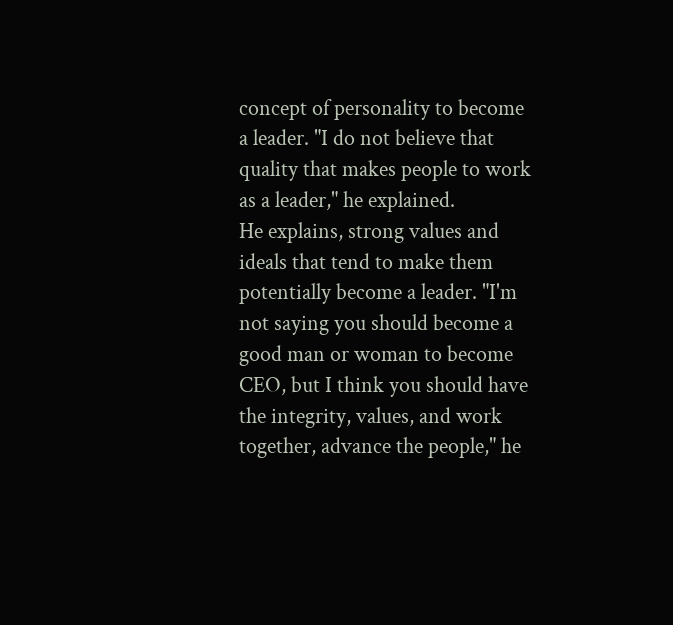concept of personality to become a leader. "I do not believe that quality that makes people to work as a leader," he explained.
He explains, strong values and ideals that tend to make them potentially become a leader. "I'm not saying you should become a good man or woman to become CEO, but I think you should have the integrity, values, and work together, advance the people," he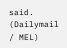said. (Dailymail / MEL)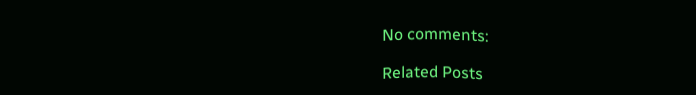No comments:

Related Posts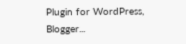Plugin for WordPress, Blogger...